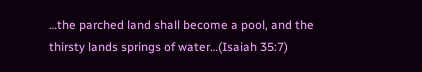…the parched land shall become a pool, and the thirsty lands springs of water…(Isaiah 35:7)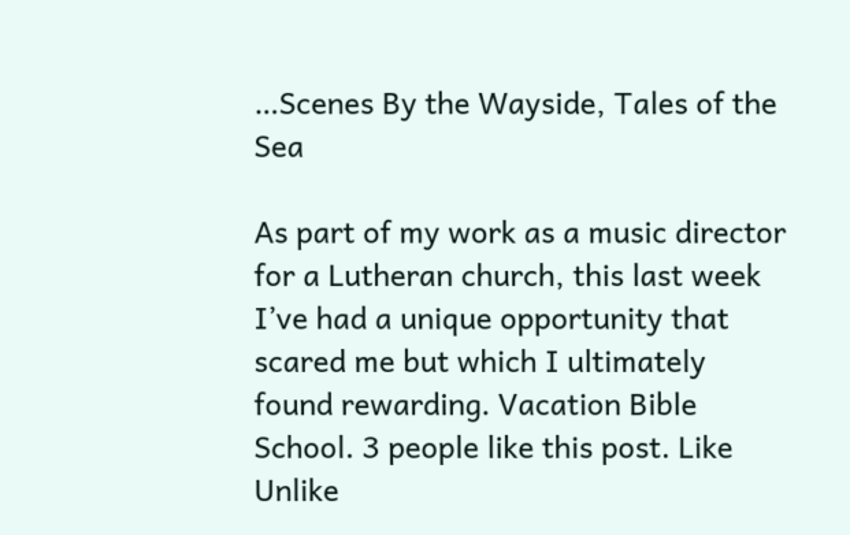…Scenes By the Wayside, Tales of the Sea

As part of my work as a music director for a Lutheran church, this last week I’ve had a unique opportunity that scared me but which I ultimately found rewarding. Vacation Bible School. 3 people like this post. Like Unlike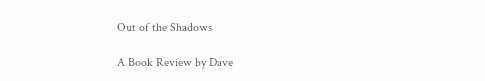Out of the Shadows

A Book Review by Dave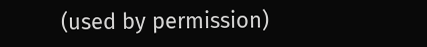(used by permission)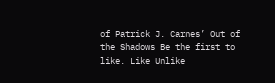of Patrick J. Carnes’ Out of the Shadows Be the first to like. Like Unlike